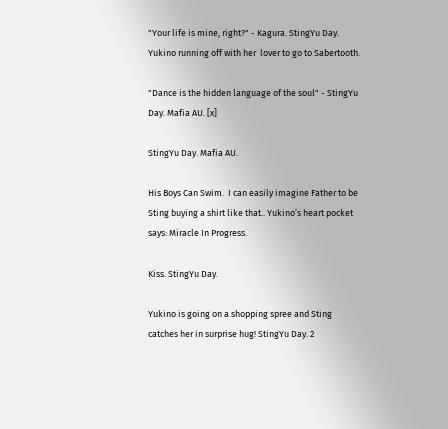"Your life is mine, right?" - Kagura. StingYu Day. Yukino running off with her  lover to go to Sabertooth.

"Dance is the hidden language of the soul" - StingYu Day. Mafia AU. [x]

StingYu Day. Mafia AU.

His Boys Can Swim.  I can easily imagine Father to be Sting buying a shirt like that.. Yukino’s heart pocket says: Miracle In Progress.

Kiss. StingYu Day.

Yukino is going on a shopping spree and Sting catches her in surprise hug! StingYu Day. 2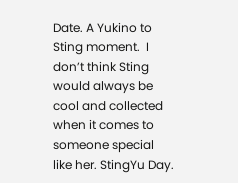Date. A Yukino to Sting moment.  I don’t think Sting would always be cool and collected when it comes to someone special like her. StingYu Day.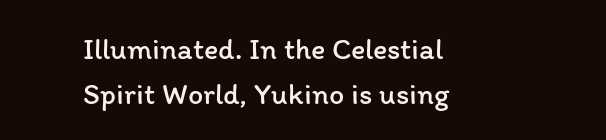Illuminated. In the Celestial Spirit World, Yukino is using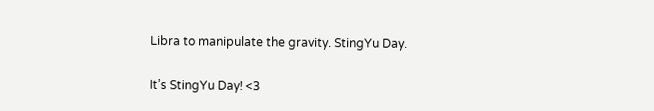Libra to manipulate the gravity. StingYu Day.

It’s StingYu Day! <3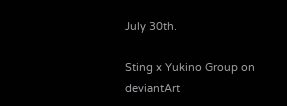July 30th.

Sting x Yukino Group on deviantArt